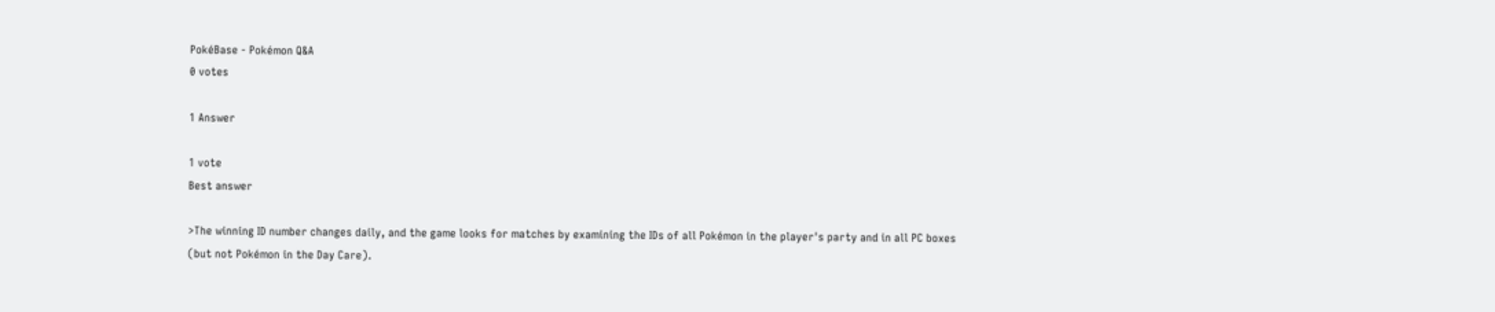PokéBase - Pokémon Q&A
0 votes

1 Answer

1 vote
Best answer

>The winning ID number changes daily, and the game looks for matches by examining the IDs of all Pokémon in the player's party and in all PC boxes (but not Pokémon in the Day Care).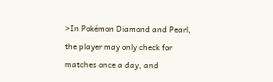>In Pokémon Diamond and Pearl, the player may only check for matches once a day, and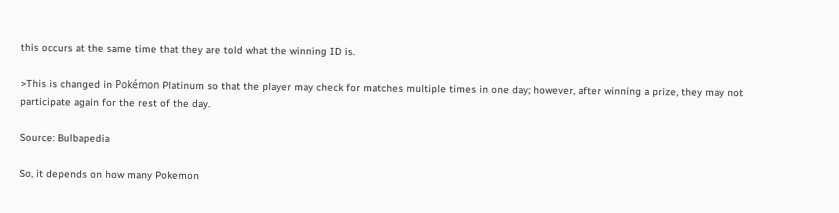this occurs at the same time that they are told what the winning ID is.

>This is changed in Pokémon Platinum so that the player may check for matches multiple times in one day; however, after winning a prize, they may not participate again for the rest of the day.

Source: Bulbapedia

So, it depends on how many Pokemon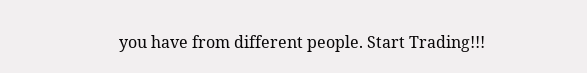you have from different people. Start Trading!!!